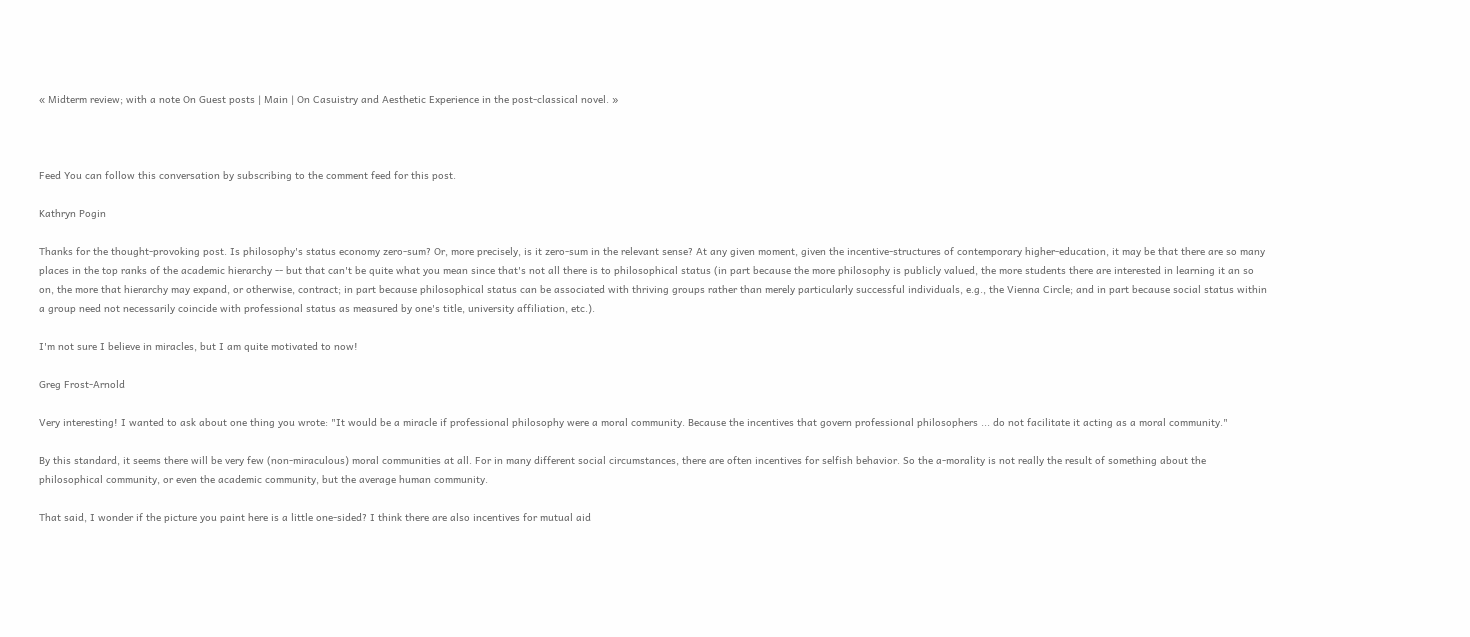« Midterm review; with a note On Guest posts | Main | On Casuistry and Aesthetic Experience in the post-classical novel. »



Feed You can follow this conversation by subscribing to the comment feed for this post.

Kathryn Pogin

Thanks for the thought-provoking post. Is philosophy's status economy zero-sum? Or, more precisely, is it zero-sum in the relevant sense? At any given moment, given the incentive-structures of contemporary higher-education, it may be that there are so many places in the top ranks of the academic hierarchy -- but that can't be quite what you mean since that's not all there is to philosophical status (in part because the more philosophy is publicly valued, the more students there are interested in learning it an so on, the more that hierarchy may expand, or otherwise, contract; in part because philosophical status can be associated with thriving groups rather than merely particularly successful individuals, e.g., the Vienna Circle; and in part because social status within a group need not necessarily coincide with professional status as measured by one's title, university affiliation, etc.).

I'm not sure I believe in miracles, but I am quite motivated to now!

Greg Frost-Arnold

Very interesting! I wanted to ask about one thing you wrote: "It would be a miracle if professional philosophy were a moral community. Because the incentives that govern professional philosophers ... do not facilitate it acting as a moral community."

By this standard, it seems there will be very few (non-miraculous) moral communities at all. For in many different social circumstances, there are often incentives for selfish behavior. So the a-morality is not really the result of something about the philosophical community, or even the academic community, but the average human community.

That said, I wonder if the picture you paint here is a little one-sided? I think there are also incentives for mutual aid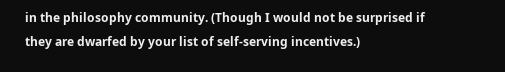in the philosophy community. (Though I would not be surprised if they are dwarfed by your list of self-serving incentives.)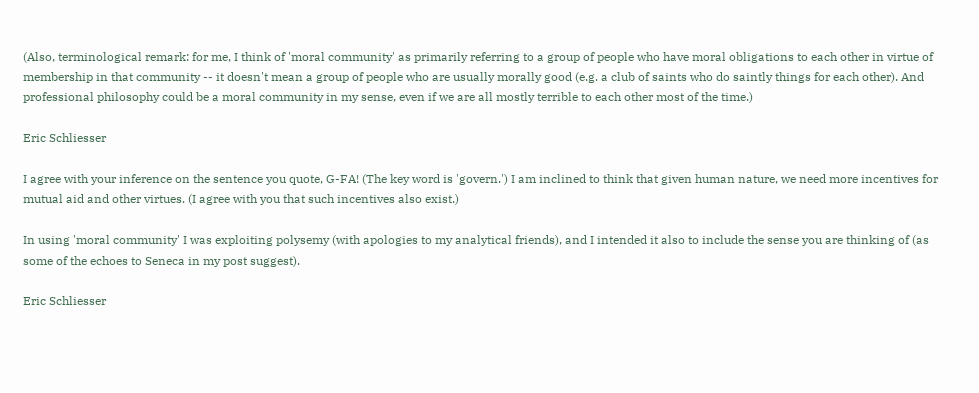(Also, terminological remark: for me, I think of 'moral community' as primarily referring to a group of people who have moral obligations to each other in virtue of membership in that community -- it doesn't mean a group of people who are usually morally good (e.g. a club of saints who do saintly things for each other). And professional philosophy could be a moral community in my sense, even if we are all mostly terrible to each other most of the time.)

Eric Schliesser

I agree with your inference on the sentence you quote, G-FA! (The key word is 'govern.') I am inclined to think that given human nature, we need more incentives for mutual aid and other virtues. (I agree with you that such incentives also exist.)

In using 'moral community' I was exploiting polysemy (with apologies to my analytical friends), and I intended it also to include the sense you are thinking of (as some of the echoes to Seneca in my post suggest).

Eric Schliesser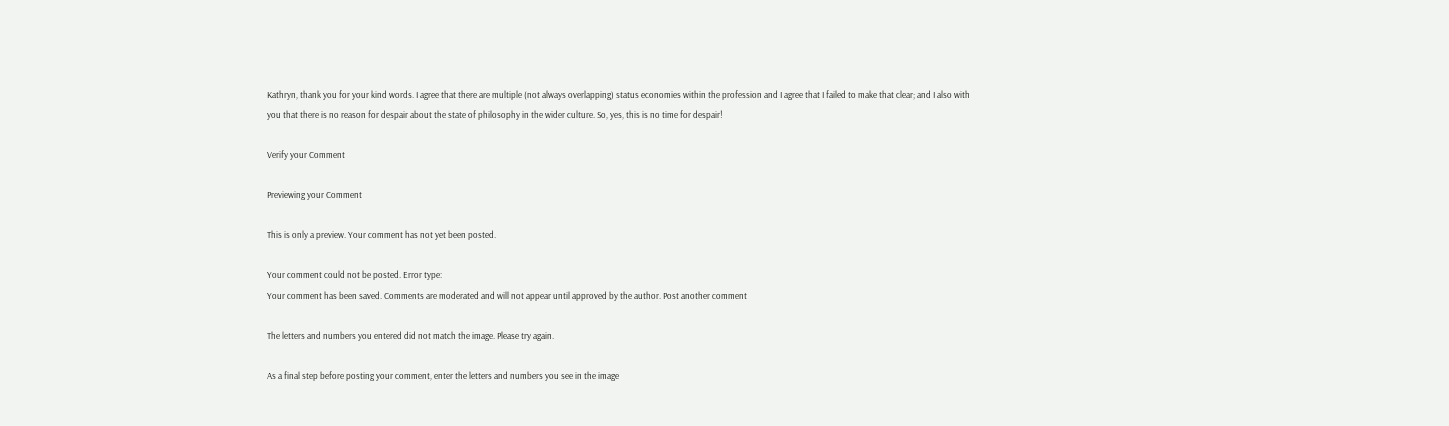Kathryn, thank you for your kind words. I agree that there are multiple (not always overlapping) status economies within the profession and I agree that I failed to make that clear; and I also with you that there is no reason for despair about the state of philosophy in the wider culture. So, yes, this is no time for despair!

Verify your Comment

Previewing your Comment

This is only a preview. Your comment has not yet been posted.

Your comment could not be posted. Error type:
Your comment has been saved. Comments are moderated and will not appear until approved by the author. Post another comment

The letters and numbers you entered did not match the image. Please try again.

As a final step before posting your comment, enter the letters and numbers you see in the image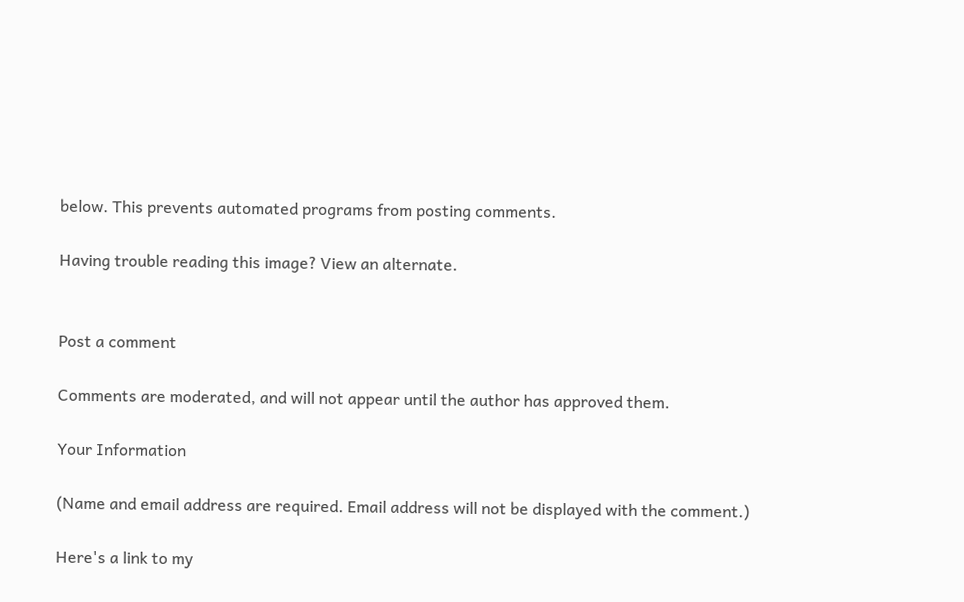below. This prevents automated programs from posting comments.

Having trouble reading this image? View an alternate.


Post a comment

Comments are moderated, and will not appear until the author has approved them.

Your Information

(Name and email address are required. Email address will not be displayed with the comment.)

Here's a link to my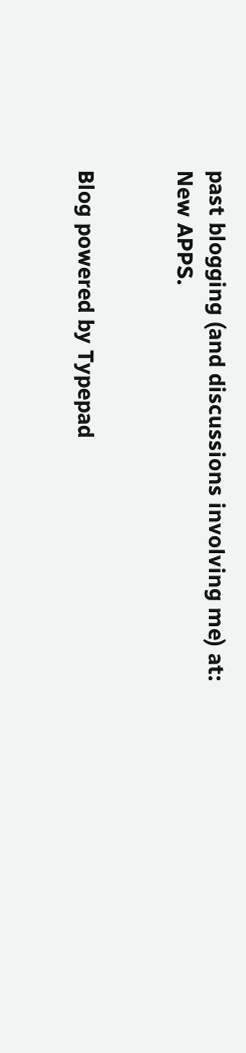past blogging (and discussions involving me) at: New APPS.


Blog powered by Typepad